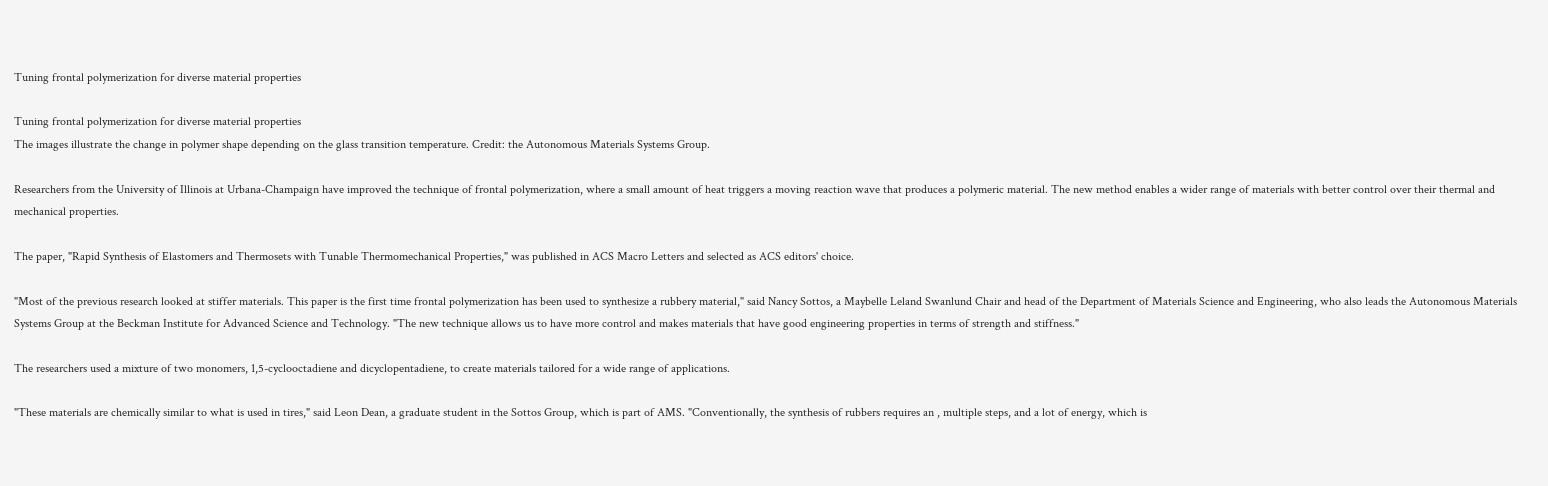Tuning frontal polymerization for diverse material properties

Tuning frontal polymerization for diverse material properties
The images illustrate the change in polymer shape depending on the glass transition temperature. Credit: the Autonomous Materials Systems Group.

Researchers from the University of Illinois at Urbana-Champaign have improved the technique of frontal polymerization, where a small amount of heat triggers a moving reaction wave that produces a polymeric material. The new method enables a wider range of materials with better control over their thermal and mechanical properties.

The paper, "Rapid Synthesis of Elastomers and Thermosets with Tunable Thermomechanical Properties," was published in ACS Macro Letters and selected as ACS editors' choice.

"Most of the previous research looked at stiffer materials. This paper is the first time frontal polymerization has been used to synthesize a rubbery material," said Nancy Sottos, a Maybelle Leland Swanlund Chair and head of the Department of Materials Science and Engineering, who also leads the Autonomous Materials Systems Group at the Beckman Institute for Advanced Science and Technology. "The new technique allows us to have more control and makes materials that have good engineering properties in terms of strength and stiffness."

The researchers used a mixture of two monomers, 1,5-cyclooctadiene and dicyclopentadiene, to create materials tailored for a wide range of applications.

"These materials are chemically similar to what is used in tires," said Leon Dean, a graduate student in the Sottos Group, which is part of AMS. "Conventionally, the synthesis of rubbers requires an , multiple steps, and a lot of energy, which is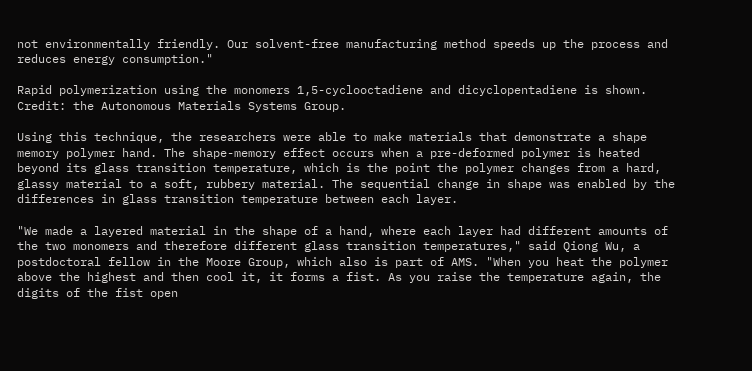not environmentally friendly. Our solvent-free manufacturing method speeds up the process and reduces energy consumption."

Rapid polymerization using the monomers 1,5-cyclooctadiene and dicyclopentadiene is shown. Credit: the Autonomous Materials Systems Group.

Using this technique, the researchers were able to make materials that demonstrate a shape memory polymer hand. The shape-memory effect occurs when a pre-deformed polymer is heated beyond its glass transition temperature, which is the point the polymer changes from a hard, glassy material to a soft, rubbery material. The sequential change in shape was enabled by the differences in glass transition temperature between each layer.

"We made a layered material in the shape of a hand, where each layer had different amounts of the two monomers and therefore different glass transition temperatures," said Qiong Wu, a postdoctoral fellow in the Moore Group, which also is part of AMS. "When you heat the polymer above the highest and then cool it, it forms a fist. As you raise the temperature again, the digits of the fist open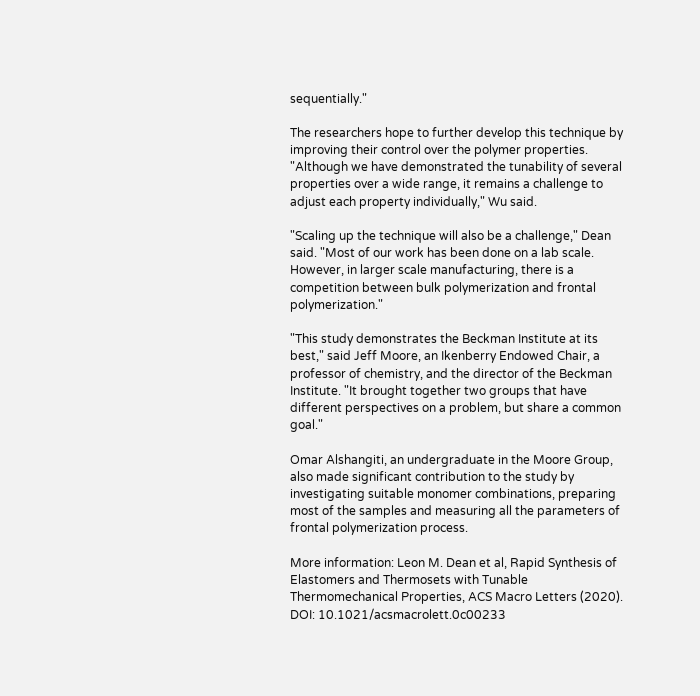sequentially."

The researchers hope to further develop this technique by improving their control over the polymer properties. "Although we have demonstrated the tunability of several properties over a wide range, it remains a challenge to adjust each property individually," Wu said.

"Scaling up the technique will also be a challenge," Dean said. "Most of our work has been done on a lab scale. However, in larger scale manufacturing, there is a competition between bulk polymerization and frontal polymerization."

"This study demonstrates the Beckman Institute at its best," said Jeff Moore, an Ikenberry Endowed Chair, a professor of chemistry, and the director of the Beckman Institute. "It brought together two groups that have different perspectives on a problem, but share a common goal."

Omar Alshangiti, an undergraduate in the Moore Group, also made significant contribution to the study by investigating suitable monomer combinations, preparing most of the samples and measuring all the parameters of frontal polymerization process.

More information: Leon M. Dean et al, Rapid Synthesis of Elastomers and Thermosets with Tunable Thermomechanical Properties, ACS Macro Letters (2020). DOI: 10.1021/acsmacrolett.0c00233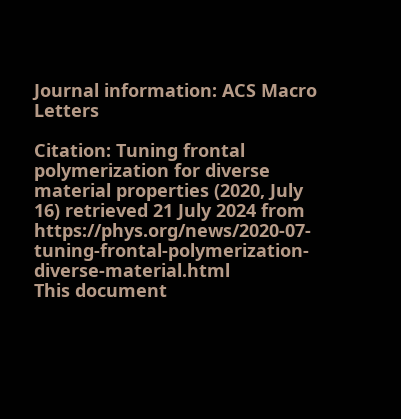Journal information: ACS Macro Letters

Citation: Tuning frontal polymerization for diverse material properties (2020, July 16) retrieved 21 July 2024 from https://phys.org/news/2020-07-tuning-frontal-polymerization-diverse-material.html
This document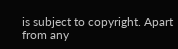is subject to copyright. Apart from any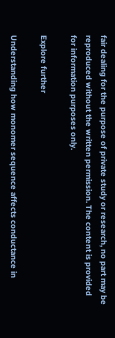fair dealing for the purpose of private study or research, no part may be reproduced without the written permission. The content is provided for information purposes only.

Explore further

Understanding how monomer sequence affects conductance in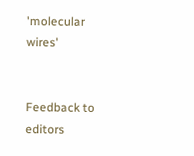'molecular wires'


Feedback to editors